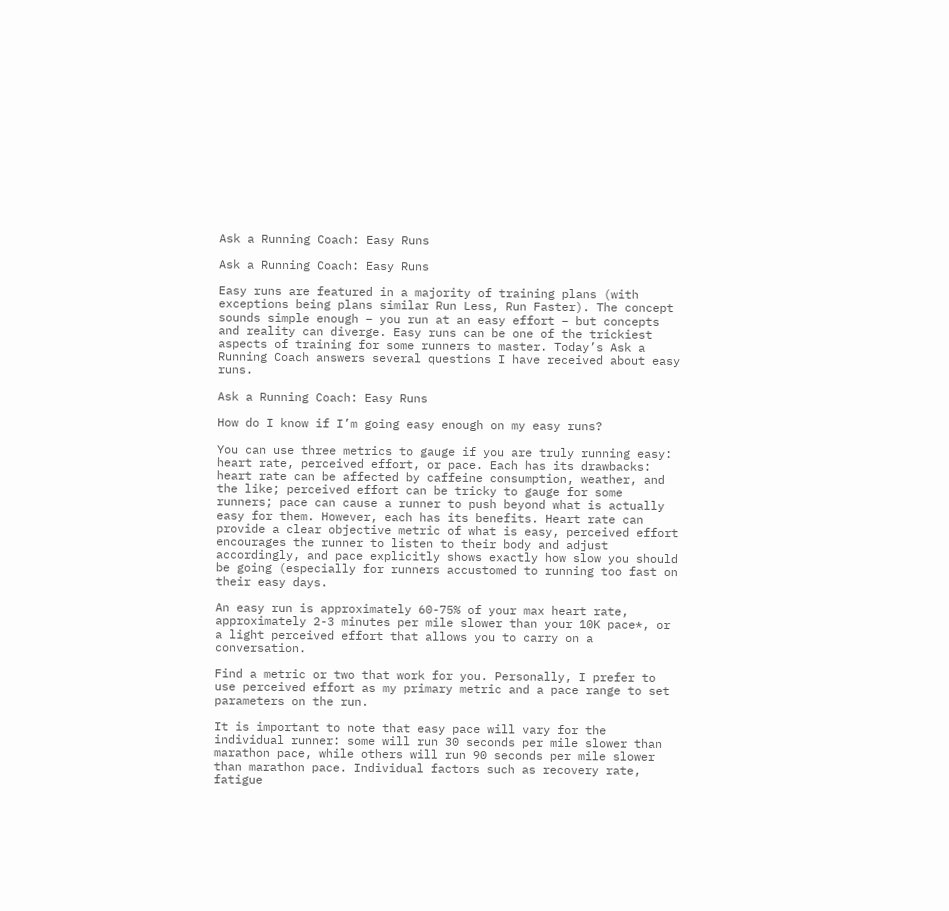Ask a Running Coach: Easy Runs

Ask a Running Coach: Easy Runs

Easy runs are featured in a majority of training plans (with exceptions being plans similar Run Less, Run Faster). The concept sounds simple enough – you run at an easy effort – but concepts and reality can diverge. Easy runs can be one of the trickiest aspects of training for some runners to master. Today’s Ask a Running Coach answers several questions I have received about easy runs.

Ask a Running Coach: Easy Runs

How do I know if I’m going easy enough on my easy runs?

You can use three metrics to gauge if you are truly running easy: heart rate, perceived effort, or pace. Each has its drawbacks: heart rate can be affected by caffeine consumption, weather, and the like; perceived effort can be tricky to gauge for some runners; pace can cause a runner to push beyond what is actually easy for them. However, each has its benefits. Heart rate can provide a clear objective metric of what is easy, perceived effort encourages the runner to listen to their body and adjust accordingly, and pace explicitly shows exactly how slow you should be going (especially for runners accustomed to running too fast on their easy days.

An easy run is approximately 60-75% of your max heart rate, approximately 2-3 minutes per mile slower than your 10K pace*, or a light perceived effort that allows you to carry on a conversation.

Find a metric or two that work for you. Personally, I prefer to use perceived effort as my primary metric and a pace range to set parameters on the run.

It is important to note that easy pace will vary for the individual runner: some will run 30 seconds per mile slower than marathon pace, while others will run 90 seconds per mile slower than marathon pace. Individual factors such as recovery rate, fatigue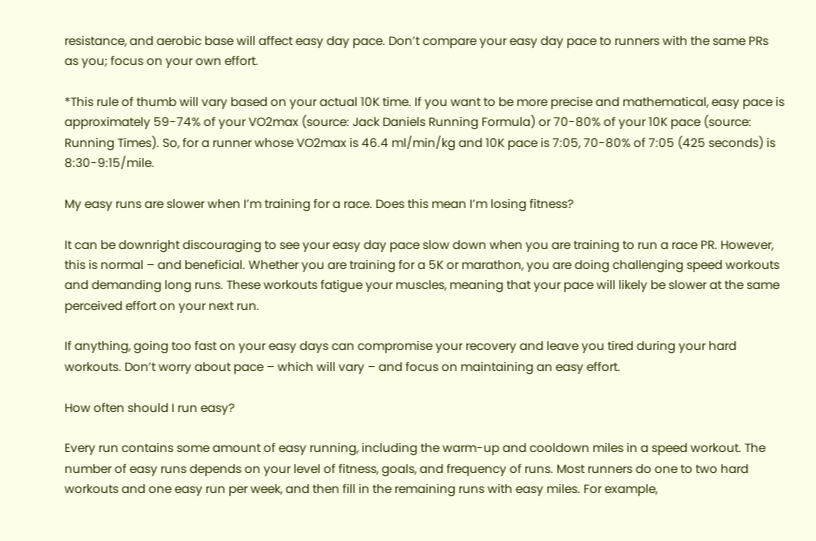resistance, and aerobic base will affect easy day pace. Don’t compare your easy day pace to runners with the same PRs as you; focus on your own effort.

*This rule of thumb will vary based on your actual 10K time. If you want to be more precise and mathematical, easy pace is approximately 59-74% of your VO2max (source: Jack Daniels Running Formula) or 70-80% of your 10K pace (source: Running Times). So, for a runner whose VO2max is 46.4 ml/min/kg and 10K pace is 7:05, 70-80% of 7:05 (425 seconds) is 8:30-9:15/mile.

My easy runs are slower when I’m training for a race. Does this mean I’m losing fitness?

It can be downright discouraging to see your easy day pace slow down when you are training to run a race PR. However, this is normal – and beneficial. Whether you are training for a 5K or marathon, you are doing challenging speed workouts and demanding long runs. These workouts fatigue your muscles, meaning that your pace will likely be slower at the same perceived effort on your next run.

If anything, going too fast on your easy days can compromise your recovery and leave you tired during your hard workouts. Don’t worry about pace – which will vary – and focus on maintaining an easy effort.

How often should I run easy?

Every run contains some amount of easy running, including the warm-up and cooldown miles in a speed workout. The number of easy runs depends on your level of fitness, goals, and frequency of runs. Most runners do one to two hard workouts and one easy run per week, and then fill in the remaining runs with easy miles. For example,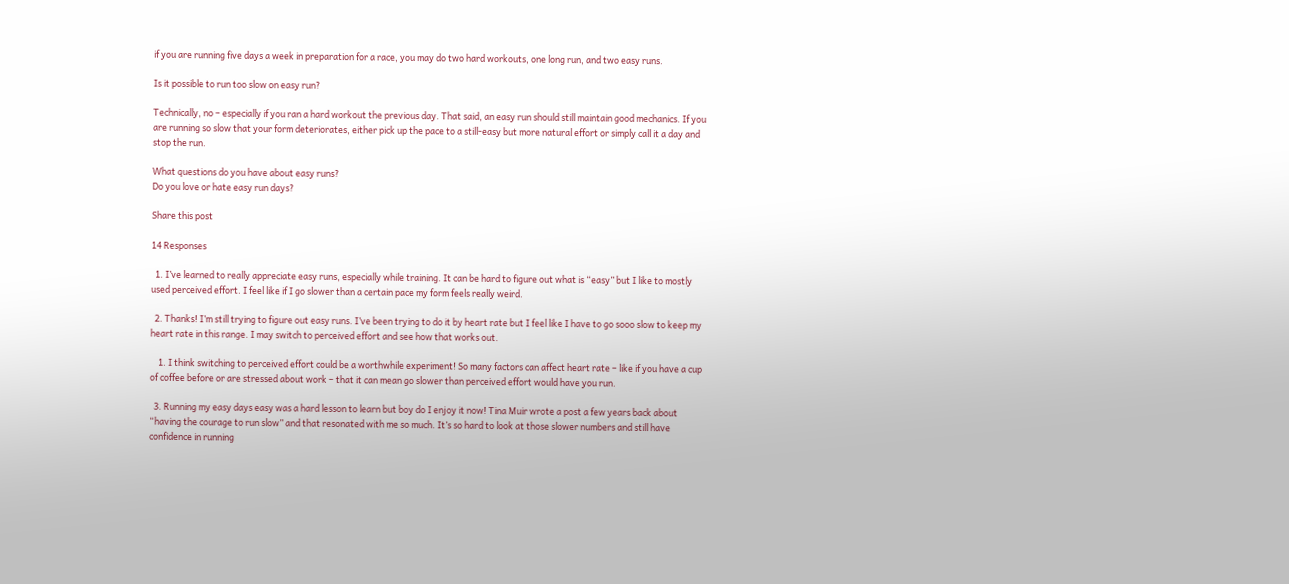if you are running five days a week in preparation for a race, you may do two hard workouts, one long run, and two easy runs.

Is it possible to run too slow on easy run?

Technically, no – especially if you ran a hard workout the previous day. That said, an easy run should still maintain good mechanics. If you are running so slow that your form deteriorates, either pick up the pace to a still-easy but more natural effort or simply call it a day and stop the run.

What questions do you have about easy runs?
Do you love or hate easy run days?

Share this post

14 Responses

  1. I’ve learned to really appreciate easy runs, especially while training. It can be hard to figure out what is “easy” but I like to mostly used perceived effort. I feel like if I go slower than a certain pace my form feels really weird.

  2. Thanks! I’m still trying to figure out easy runs. I’ve been trying to do it by heart rate but I feel like I have to go sooo slow to keep my heart rate in this range. I may switch to perceived effort and see how that works out.

    1. I think switching to perceived effort could be a worthwhile experiment! So many factors can affect heart rate – like if you have a cup of coffee before or are stressed about work – that it can mean go slower than perceived effort would have you run.

  3. Running my easy days easy was a hard lesson to learn but boy do I enjoy it now! Tina Muir wrote a post a few years back about “having the courage to run slow” and that resonated with me so much. It’s so hard to look at those slower numbers and still have confidence in running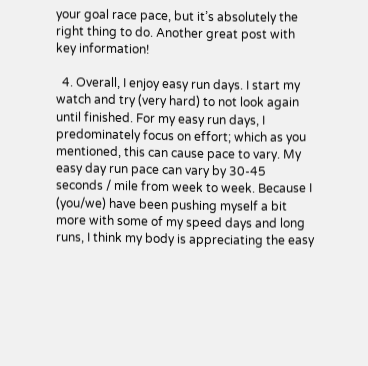your goal race pace, but it’s absolutely the right thing to do. Another great post with key information!

  4. Overall, I enjoy easy run days. I start my watch and try (very hard) to not look again until finished. For my easy run days, I predominately focus on effort; which as you mentioned, this can cause pace to vary. My easy day run pace can vary by 30-45 seconds / mile from week to week. Because I (you/we) have been pushing myself a bit more with some of my speed days and long runs, I think my body is appreciating the easy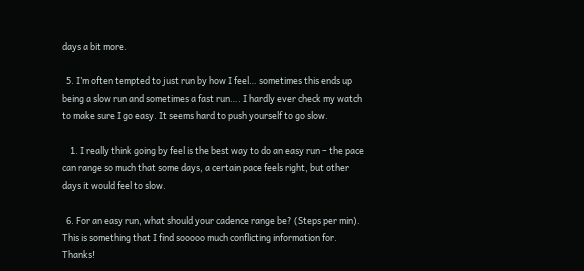days a bit more.

  5. I’m often tempted to just run by how I feel… sometimes this ends up being a slow run and sometimes a fast run…. I hardly ever check my watch to make sure I go easy. It seems hard to push yourself to go slow.

    1. I really think going by feel is the best way to do an easy run – the pace can range so much that some days, a certain pace feels right, but other days it would feel to slow.

  6. For an easy run, what should your cadence range be? (Steps per min). This is something that I find sooooo much conflicting information for. Thanks!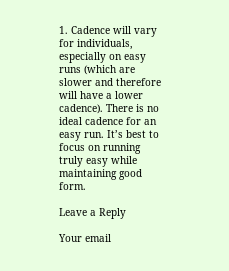1. Cadence will vary for individuals, especially on easy runs (which are slower and therefore will have a lower cadence). There is no ideal cadence for an easy run. It’s best to focus on running truly easy while maintaining good form.

Leave a Reply

Your email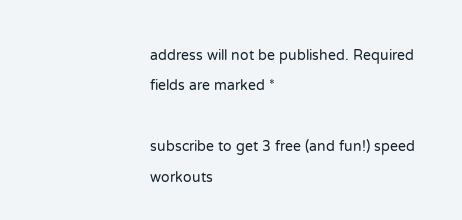address will not be published. Required fields are marked *

subscribe to get 3 free (and fun!) speed workouts